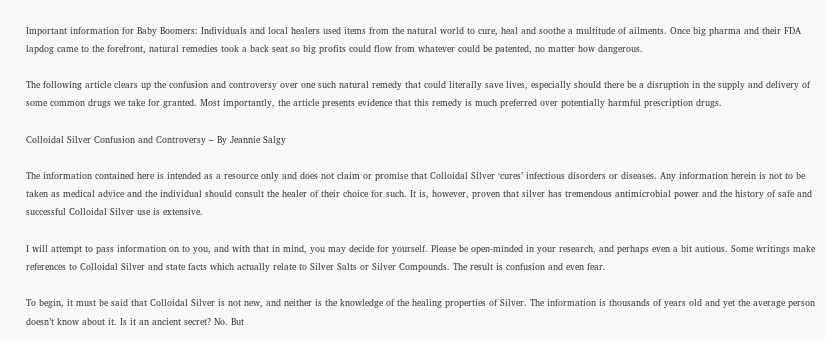Important information for Baby Boomers: Individuals and local healers used items from the natural world to cure, heal and soothe a multitude of ailments. Once big pharma and their FDA lapdog came to the forefront, natural remedies took a back seat so big profits could flow from whatever could be patented, no matter how dangerous.

The following article clears up the confusion and controversy over one such natural remedy that could literally save lives, especially should there be a disruption in the supply and delivery of some common drugs we take for granted. Most importantly, the article presents evidence that this remedy is much preferred over potentially harmful prescription drugs.

Colloidal Silver Confusion and Controversy – By Jeannie Salgy

The information contained here is intended as a resource only and does not claim or promise that Colloidal Silver ‘cures’ infectious disorders or diseases. Any information herein is not to be taken as medical advice and the individual should consult the healer of their choice for such. It is, however, proven that silver has tremendous antimicrobial power and the history of safe and successful Colloidal Silver use is extensive.

I will attempt to pass information on to you, and with that in mind, you may decide for yourself. Please be open-minded in your research, and perhaps even a bit autious. Some writings make references to Colloidal Silver and state facts which actually relate to Silver Salts or Silver Compounds. The result is confusion and even fear.

To begin, it must be said that Colloidal Silver is not new, and neither is the knowledge of the healing properties of Silver. The information is thousands of years old and yet the average person doesn’t know about it. Is it an ancient secret? No. But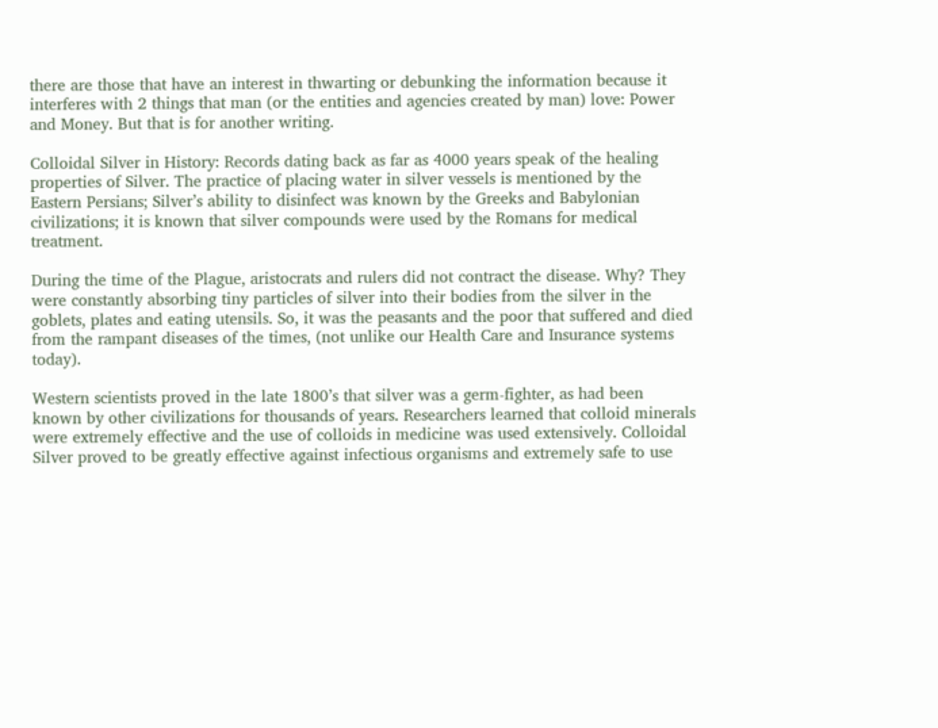there are those that have an interest in thwarting or debunking the information because it interferes with 2 things that man (or the entities and agencies created by man) love: Power and Money. But that is for another writing.

Colloidal Silver in History: Records dating back as far as 4000 years speak of the healing properties of Silver. The practice of placing water in silver vessels is mentioned by the Eastern Persians; Silver’s ability to disinfect was known by the Greeks and Babylonian civilizations; it is known that silver compounds were used by the Romans for medical treatment.

During the time of the Plague, aristocrats and rulers did not contract the disease. Why? They were constantly absorbing tiny particles of silver into their bodies from the silver in the goblets, plates and eating utensils. So, it was the peasants and the poor that suffered and died from the rampant diseases of the times, (not unlike our Health Care and Insurance systems today).

Western scientists proved in the late 1800’s that silver was a germ-fighter, as had been known by other civilizations for thousands of years. Researchers learned that colloid minerals were extremely effective and the use of colloids in medicine was used extensively. Colloidal Silver proved to be greatly effective against infectious organisms and extremely safe to use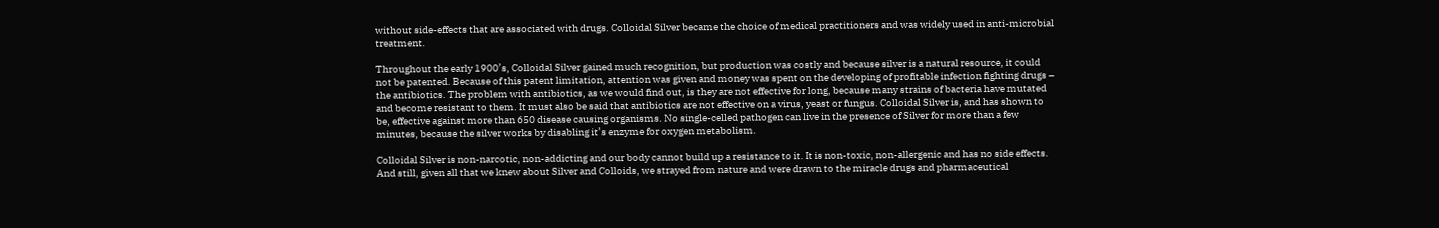without side-effects that are associated with drugs. Colloidal Silver became the choice of medical practitioners and was widely used in anti-microbial treatment.

Throughout the early 1900’s, Colloidal Silver gained much recognition, but production was costly and because silver is a natural resource, it could not be patented. Because of this patent limitation, attention was given and money was spent on the developing of profitable infection fighting drugs – the antibiotics. The problem with antibiotics, as we would find out, is they are not effective for long, because many strains of bacteria have mutated and become resistant to them. It must also be said that antibiotics are not effective on a virus, yeast or fungus. Colloidal Silver is, and has shown to be, effective against more than 650 disease causing organisms. No single-celled pathogen can live in the presence of Silver for more than a few minutes, because the silver works by disabling it’s enzyme for oxygen metabolism.

Colloidal Silver is non-narcotic, non-addicting and our body cannot build up a resistance to it. It is non-toxic, non-allergenic and has no side effects. And still, given all that we knew about Silver and Colloids, we strayed from nature and were drawn to the miracle drugs and pharmaceutical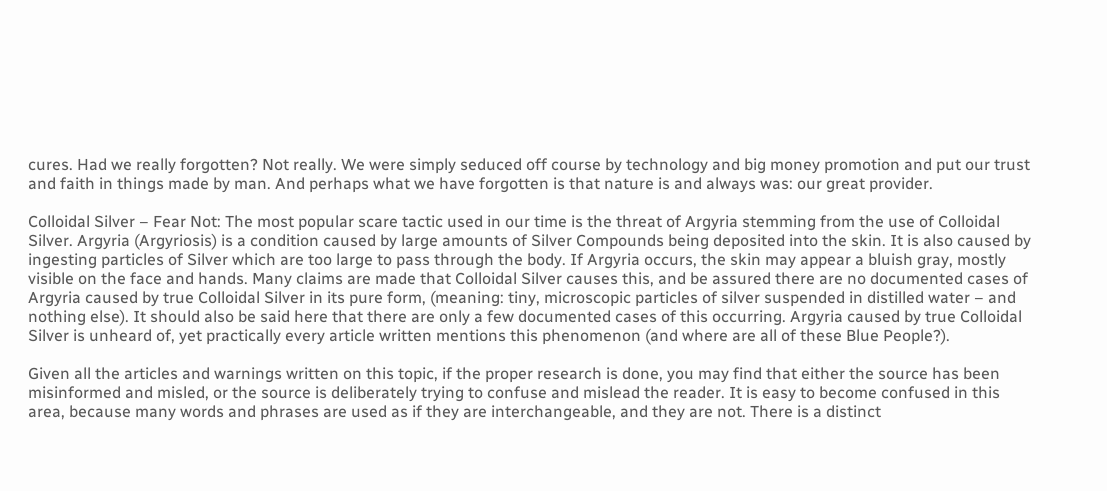cures. Had we really forgotten? Not really. We were simply seduced off course by technology and big money promotion and put our trust and faith in things made by man. And perhaps what we have forgotten is that nature is and always was: our great provider.

Colloidal Silver – Fear Not: The most popular scare tactic used in our time is the threat of Argyria stemming from the use of Colloidal Silver. Argyria (Argyriosis) is a condition caused by large amounts of Silver Compounds being deposited into the skin. It is also caused by ingesting particles of Silver which are too large to pass through the body. If Argyria occurs, the skin may appear a bluish gray, mostly visible on the face and hands. Many claims are made that Colloidal Silver causes this, and be assured there are no documented cases of Argyria caused by true Colloidal Silver in its pure form, (meaning: tiny, microscopic particles of silver suspended in distilled water – and nothing else). It should also be said here that there are only a few documented cases of this occurring. Argyria caused by true Colloidal Silver is unheard of, yet practically every article written mentions this phenomenon (and where are all of these Blue People?).

Given all the articles and warnings written on this topic, if the proper research is done, you may find that either the source has been misinformed and misled, or the source is deliberately trying to confuse and mislead the reader. It is easy to become confused in this area, because many words and phrases are used as if they are interchangeable, and they are not. There is a distinct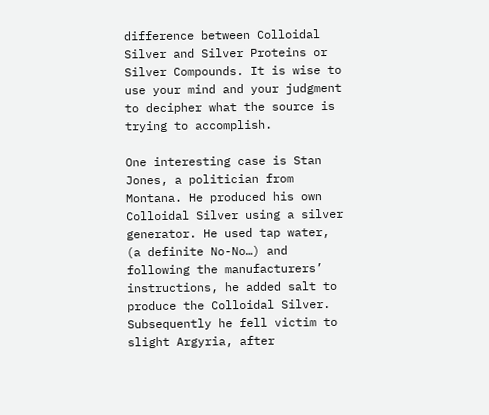difference between Colloidal Silver and Silver Proteins or Silver Compounds. It is wise to use your mind and your judgment to decipher what the source is trying to accomplish.

One interesting case is Stan Jones, a politician from Montana. He produced his own Colloidal Silver using a silver generator. He used tap water, (a definite No-No…) and following the manufacturers’ instructions, he added salt to produce the Colloidal Silver. Subsequently he fell victim to slight Argyria, after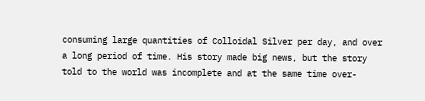consuming large quantities of Colloidal Silver per day, and over a long period of time. His story made big news, but the story told to the world was incomplete and at the same time over-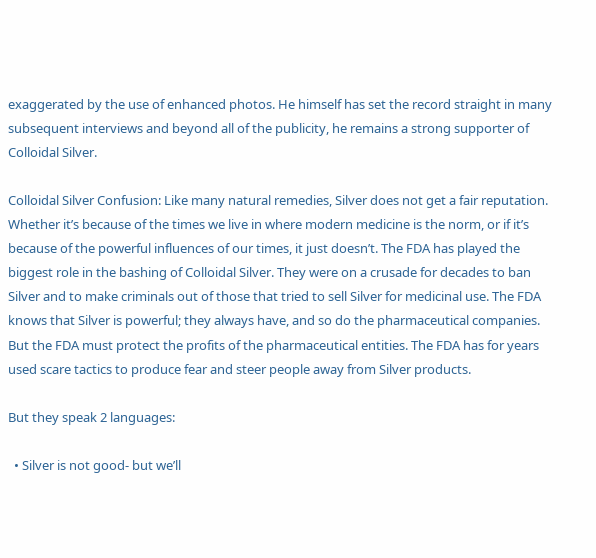exaggerated by the use of enhanced photos. He himself has set the record straight in many subsequent interviews and beyond all of the publicity, he remains a strong supporter of Colloidal Silver.

Colloidal Silver Confusion: Like many natural remedies, Silver does not get a fair reputation. Whether it’s because of the times we live in where modern medicine is the norm, or if it’s because of the powerful influences of our times, it just doesn’t. The FDA has played the biggest role in the bashing of Colloidal Silver. They were on a crusade for decades to ban Silver and to make criminals out of those that tried to sell Silver for medicinal use. The FDA knows that Silver is powerful; they always have, and so do the pharmaceutical companies. But the FDA must protect the profits of the pharmaceutical entities. The FDA has for years used scare tactics to produce fear and steer people away from Silver products.

But they speak 2 languages:

  • Silver is not good- but we’ll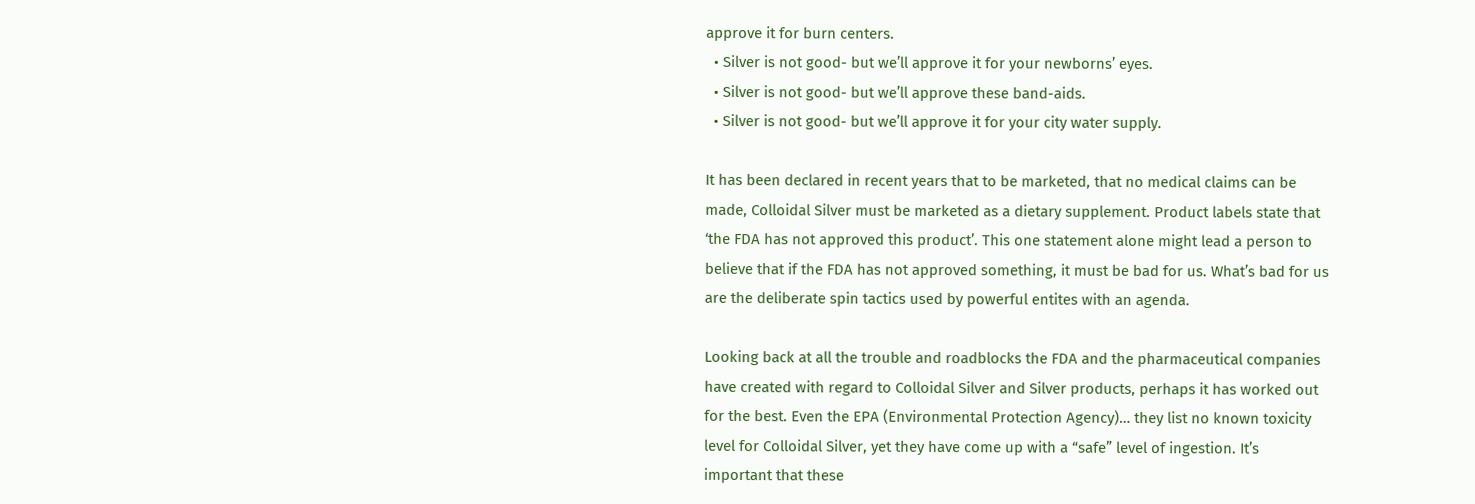approve it for burn centers.
  • Silver is not good- but we’ll approve it for your newborns’ eyes.
  • Silver is not good- but we’ll approve these band-aids.
  • Silver is not good- but we’ll approve it for your city water supply.

It has been declared in recent years that to be marketed, that no medical claims can be made, Colloidal Silver must be marketed as a dietary supplement. Product labels state that ‘the FDA has not approved this product’. This one statement alone might lead a person to believe that if the FDA has not approved something, it must be bad for us. What’s bad for us are the deliberate spin tactics used by powerful entites with an agenda.

Looking back at all the trouble and roadblocks the FDA and the pharmaceutical companies have created with regard to Colloidal Silver and Silver products, perhaps it has worked out for the best. Even the EPA (Environmental Protection Agency)… they list no known toxicity level for Colloidal Silver, yet they have come up with a “safe” level of ingestion. It’s important that these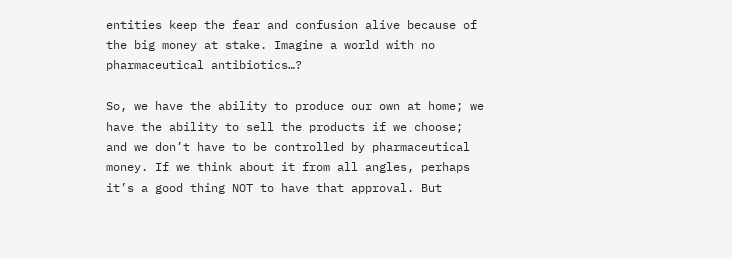entities keep the fear and confusion alive because of the big money at stake. Imagine a world with no pharmaceutical antibiotics…?

So, we have the ability to produce our own at home; we have the ability to sell the products if we choose; and we don’t have to be controlled by pharmaceutical money. If we think about it from all angles, perhaps it’s a good thing NOT to have that approval. But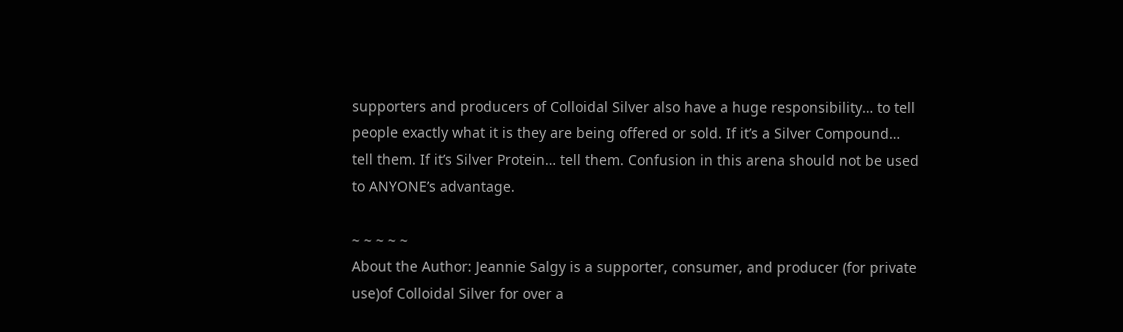supporters and producers of Colloidal Silver also have a huge responsibility… to tell people exactly what it is they are being offered or sold. If it’s a Silver Compound… tell them. If it’s Silver Protein… tell them. Confusion in this arena should not be used to ANYONE’s advantage.

~ ~ ~ ~ ~
About the Author: Jeannie Salgy is a supporter, consumer, and producer (for private use)of Colloidal Silver for over a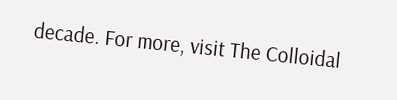decade. For more, visit The Colloidal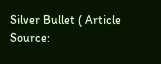Silver Bullet ( Article Source: